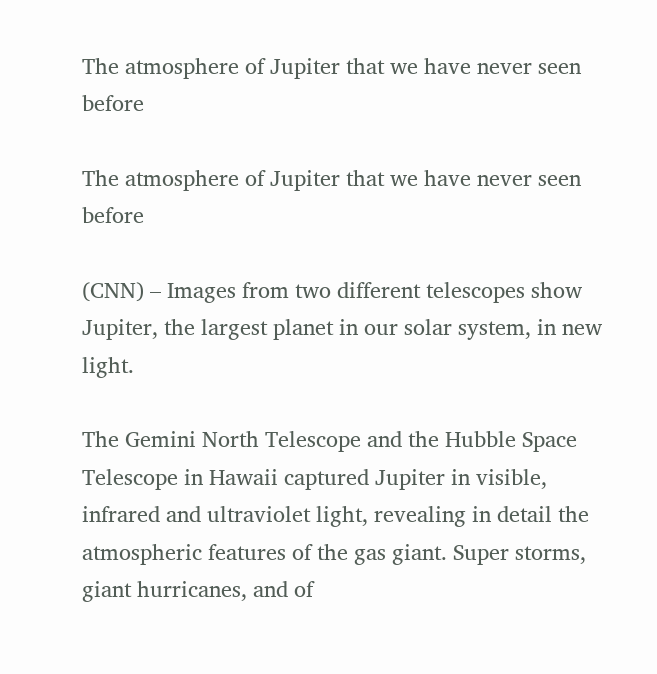The atmosphere of Jupiter that we have never seen before

The atmosphere of Jupiter that we have never seen before

(CNN) – Images from two different telescopes show Jupiter, the largest planet in our solar system, in new light.

The Gemini North Telescope and the Hubble Space Telescope in Hawaii captured Jupiter in visible, infrared and ultraviolet light, revealing in detail the atmospheric features of the gas giant. Super storms, giant hurricanes, and of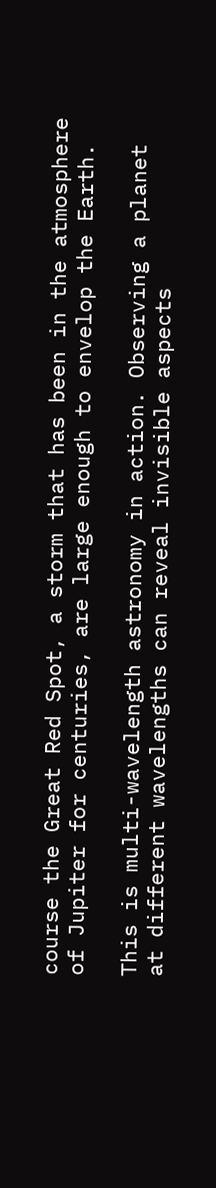course the Great Red Spot, a storm that has been in the atmosphere of Jupiter for centuries, are large enough to envelop the Earth.

This is multi-wavelength astronomy in action. Observing a planet at different wavelengths can reveal invisible aspects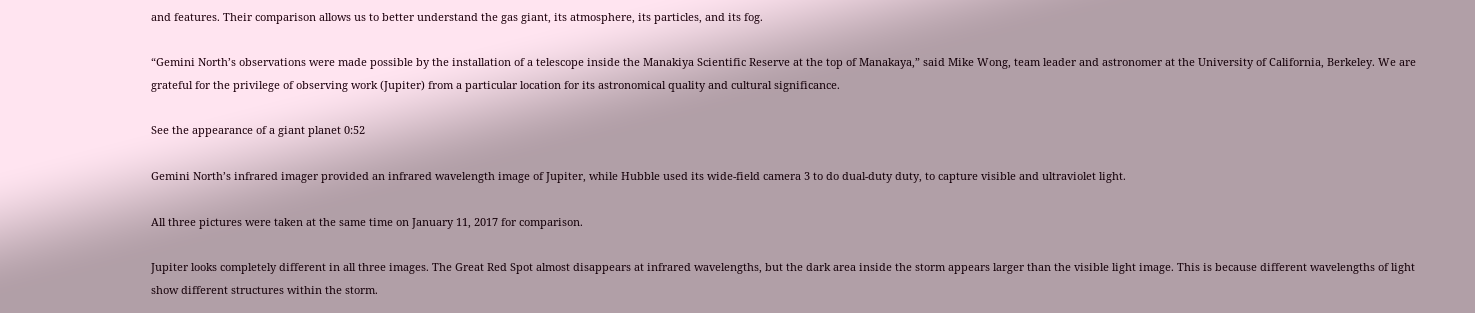and features. Their comparison allows us to better understand the gas giant, its atmosphere, its particles, and its fog.

“Gemini North’s observations were made possible by the installation of a telescope inside the Manakiya Scientific Reserve at the top of Manakaya,” said Mike Wong, team leader and astronomer at the University of California, Berkeley. We are grateful for the privilege of observing work (Jupiter) from a particular location for its astronomical quality and cultural significance.

See the appearance of a giant planet 0:52

Gemini North’s infrared imager provided an infrared wavelength image of Jupiter, while Hubble used its wide-field camera 3 to do dual-duty duty, to capture visible and ultraviolet light.

All three pictures were taken at the same time on January 11, 2017 for comparison.

Jupiter looks completely different in all three images. The Great Red Spot almost disappears at infrared wavelengths, but the dark area inside the storm appears larger than the visible light image. This is because different wavelengths of light show different structures within the storm.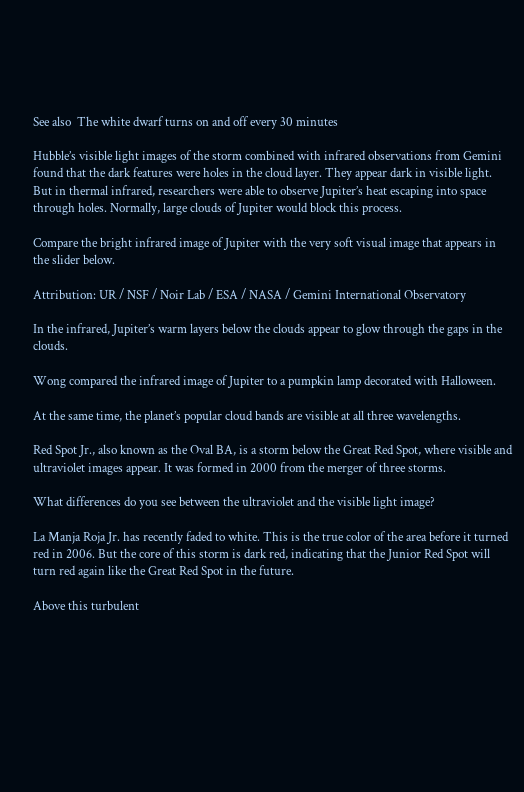See also  The white dwarf turns on and off every 30 minutes

Hubble’s visible light images of the storm combined with infrared observations from Gemini found that the dark features were holes in the cloud layer. They appear dark in visible light. But in thermal infrared, researchers were able to observe Jupiter’s heat escaping into space through holes. Normally, large clouds of Jupiter would block this process.

Compare the bright infrared image of Jupiter with the very soft visual image that appears in the slider below.

Attribution: UR / NSF / Noir Lab / ESA / NASA / Gemini International Observatory

In the infrared, Jupiter’s warm layers below the clouds appear to glow through the gaps in the clouds.

Wong compared the infrared image of Jupiter to a pumpkin lamp decorated with Halloween.

At the same time, the planet’s popular cloud bands are visible at all three wavelengths.

Red Spot Jr., also known as the Oval BA, is a storm below the Great Red Spot, where visible and ultraviolet images appear. It was formed in 2000 from the merger of three storms.

What differences do you see between the ultraviolet and the visible light image?

La Manja Roja Jr. has recently faded to white. This is the true color of the area before it turned red in 2006. But the core of this storm is dark red, indicating that the Junior Red Spot will turn red again like the Great Red Spot in the future.

Above this turbulent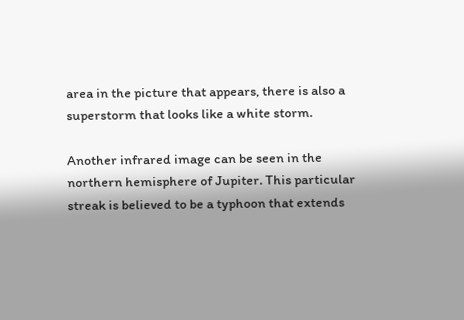area in the picture that appears, there is also a superstorm that looks like a white storm.

Another infrared image can be seen in the northern hemisphere of Jupiter. This particular streak is believed to be a typhoon that extends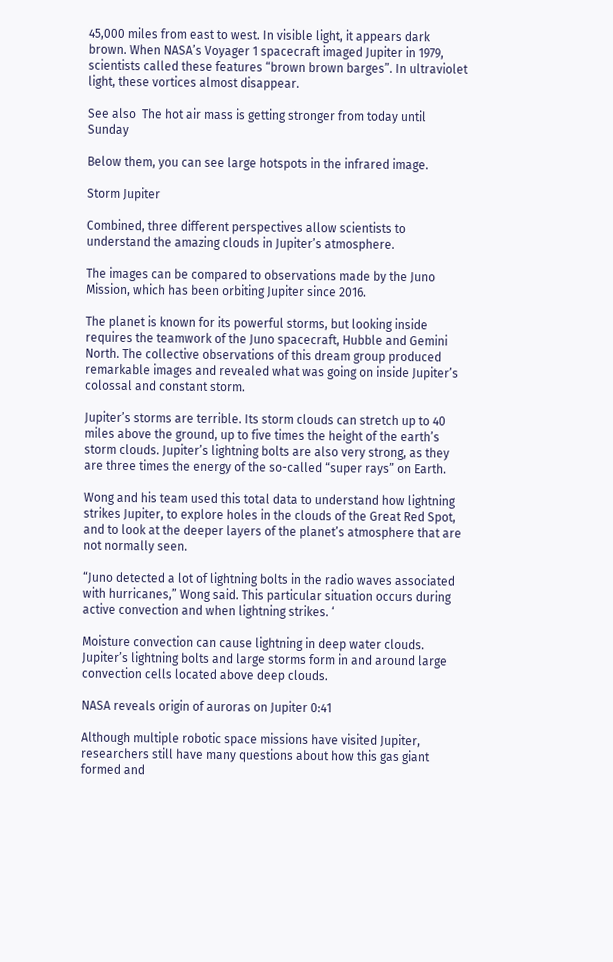45,000 miles from east to west. In visible light, it appears dark brown. When NASA’s Voyager 1 spacecraft imaged Jupiter in 1979, scientists called these features “brown brown barges”. In ultraviolet light, these vortices almost disappear.

See also  The hot air mass is getting stronger from today until Sunday

Below them, you can see large hotspots in the infrared image.

Storm Jupiter

Combined, three different perspectives allow scientists to understand the amazing clouds in Jupiter’s atmosphere.

The images can be compared to observations made by the Juno Mission, which has been orbiting Jupiter since 2016.

The planet is known for its powerful storms, but looking inside requires the teamwork of the Juno spacecraft, Hubble and Gemini North. The collective observations of this dream group produced remarkable images and revealed what was going on inside Jupiter’s colossal and constant storm.

Jupiter’s storms are terrible. Its storm clouds can stretch up to 40 miles above the ground, up to five times the height of the earth’s storm clouds. Jupiter’s lightning bolts are also very strong, as they are three times the energy of the so-called “super rays” on Earth.

Wong and his team used this total data to understand how lightning strikes Jupiter, to explore holes in the clouds of the Great Red Spot, and to look at the deeper layers of the planet’s atmosphere that are not normally seen.

“Juno detected a lot of lightning bolts in the radio waves associated with hurricanes,” Wong said. This particular situation occurs during active convection and when lightning strikes. ‘

Moisture convection can cause lightning in deep water clouds. Jupiter’s lightning bolts and large storms form in and around large convection cells located above deep clouds.

NASA reveals origin of auroras on Jupiter 0:41

Although multiple robotic space missions have visited Jupiter, researchers still have many questions about how this gas giant formed and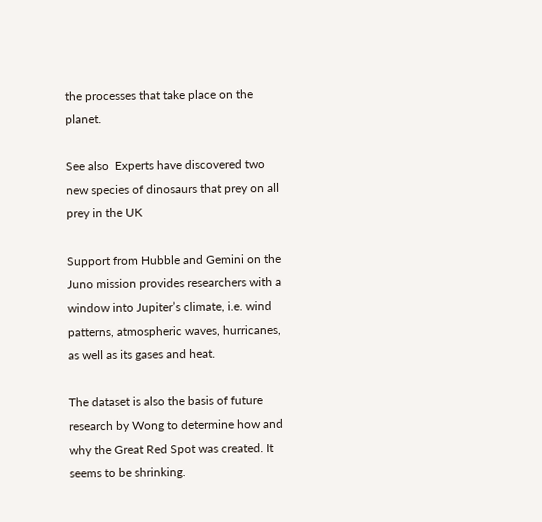the processes that take place on the planet.

See also  Experts have discovered two new species of dinosaurs that prey on all prey in the UK

Support from Hubble and Gemini on the Juno mission provides researchers with a window into Jupiter’s climate, i.e. wind patterns, atmospheric waves, hurricanes, as well as its gases and heat.

The dataset is also the basis of future research by Wong to determine how and why the Great Red Spot was created. It seems to be shrinking.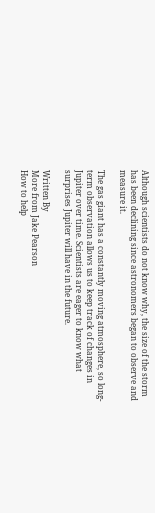Although scientists do not know why, the size of the storm has been declining since astronomers began to observe and measure it.

The gas giant has a constantly moving atmosphere, so long-term observation allows us to keep track of changes in Jupiter over time. Scientists are eager to know what surprises Jupiter will have in the future.

Written By
More from Jake Pearson
How to help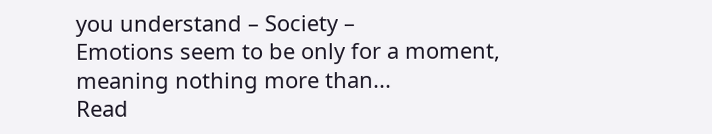you understand – Society –
Emotions seem to be only for a moment, meaning nothing more than...
Read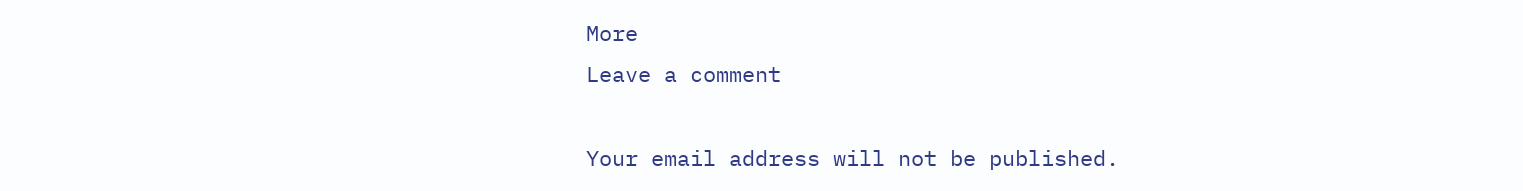More
Leave a comment

Your email address will not be published.